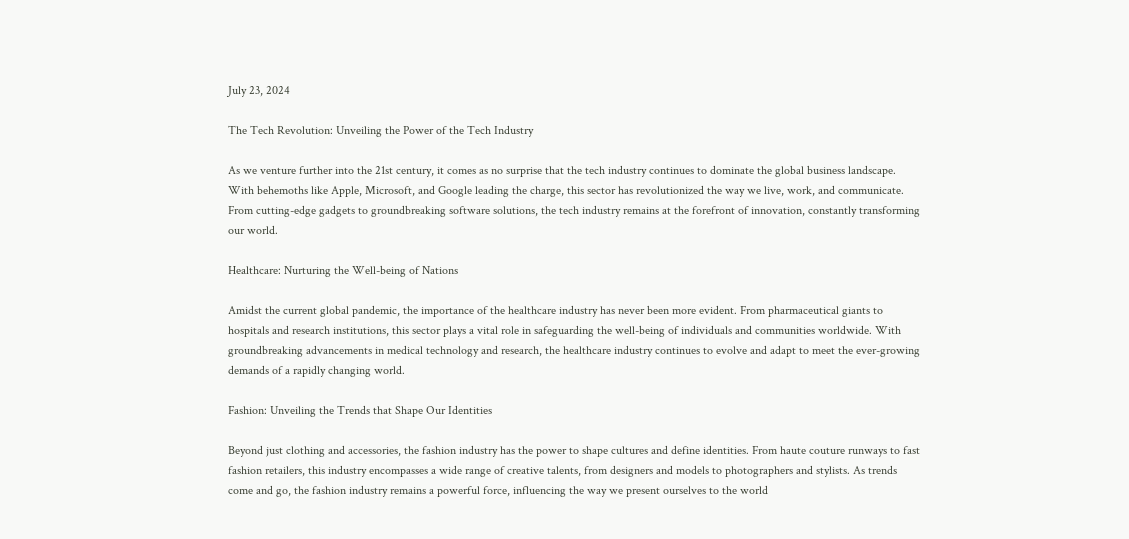July 23, 2024

The Tech Revolution: Unveiling the Power of the Tech Industry

As we venture further into the 21st century, it comes as no surprise that the tech industry continues to dominate the global business landscape. With behemoths like Apple, Microsoft, and Google leading the charge, this sector has revolutionized the way we live, work, and communicate. From cutting-edge gadgets to groundbreaking software solutions, the tech industry remains at the forefront of innovation, constantly transforming our world.

Healthcare: Nurturing the Well-being of Nations

Amidst the current global pandemic, the importance of the healthcare industry has never been more evident. From pharmaceutical giants to hospitals and research institutions, this sector plays a vital role in safeguarding the well-being of individuals and communities worldwide. With groundbreaking advancements in medical technology and research, the healthcare industry continues to evolve and adapt to meet the ever-growing demands of a rapidly changing world.

Fashion: Unveiling the Trends that Shape Our Identities

Beyond just clothing and accessories, the fashion industry has the power to shape cultures and define identities. From haute couture runways to fast fashion retailers, this industry encompasses a wide range of creative talents, from designers and models to photographers and stylists. As trends come and go, the fashion industry remains a powerful force, influencing the way we present ourselves to the world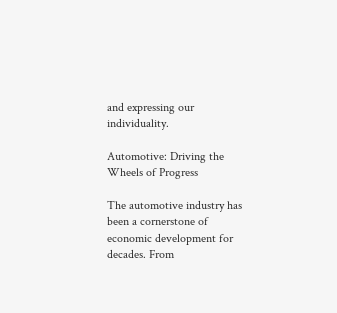and expressing our individuality.

Automotive: Driving the Wheels of Progress

The automotive industry has been a cornerstone of economic development for decades. From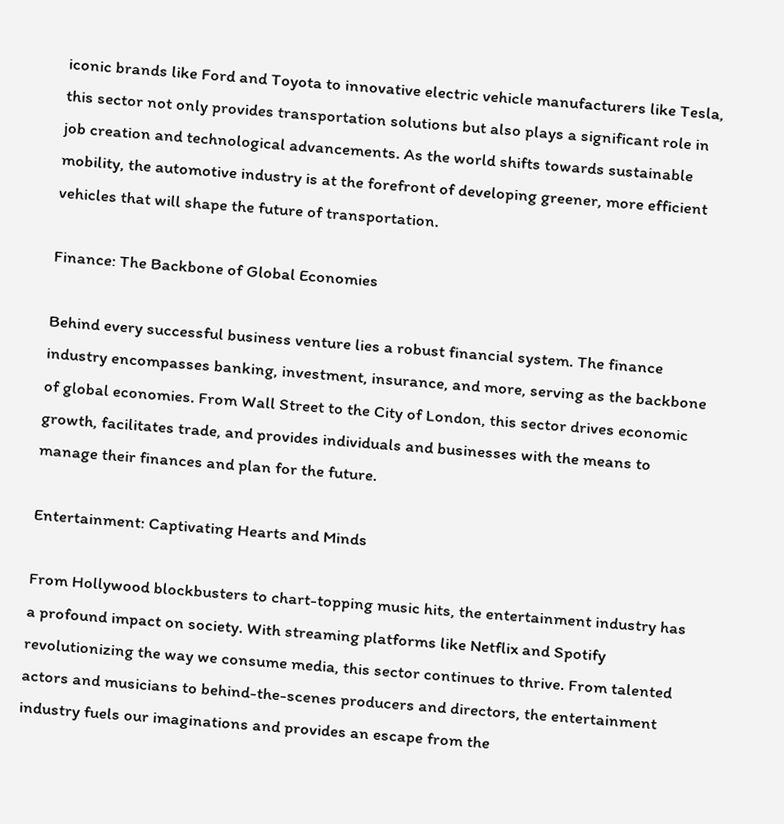iconic brands like Ford and Toyota to innovative electric vehicle manufacturers like Tesla, this sector not only provides transportation solutions but also plays a significant role in job creation and technological advancements. As the world shifts towards sustainable mobility, the automotive industry is at the forefront of developing greener, more efficient vehicles that will shape the future of transportation.

Finance: The Backbone of Global Economies

Behind every successful business venture lies a robust financial system. The finance industry encompasses banking, investment, insurance, and more, serving as the backbone of global economies. From Wall Street to the City of London, this sector drives economic growth, facilitates trade, and provides individuals and businesses with the means to manage their finances and plan for the future.

Entertainment: Captivating Hearts and Minds

From Hollywood blockbusters to chart-topping music hits, the entertainment industry has a profound impact on society. With streaming platforms like Netflix and Spotify revolutionizing the way we consume media, this sector continues to thrive. From talented actors and musicians to behind-the-scenes producers and directors, the entertainment industry fuels our imaginations and provides an escape from the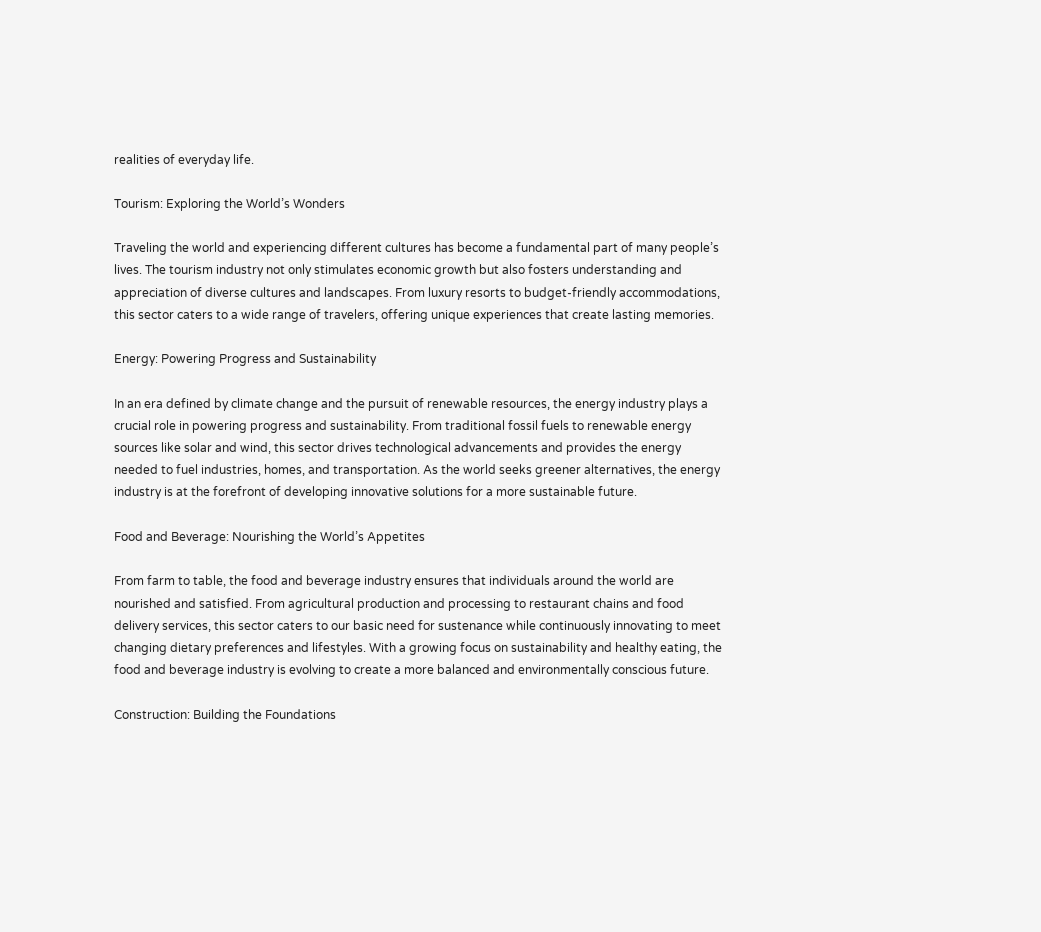realities of everyday life.

Tourism: Exploring the World’s Wonders

Traveling the world and experiencing different cultures has become a fundamental part of many people’s lives. The tourism industry not only stimulates economic growth but also fosters understanding and appreciation of diverse cultures and landscapes. From luxury resorts to budget-friendly accommodations, this sector caters to a wide range of travelers, offering unique experiences that create lasting memories.

Energy: Powering Progress and Sustainability

In an era defined by climate change and the pursuit of renewable resources, the energy industry plays a crucial role in powering progress and sustainability. From traditional fossil fuels to renewable energy sources like solar and wind, this sector drives technological advancements and provides the energy needed to fuel industries, homes, and transportation. As the world seeks greener alternatives, the energy industry is at the forefront of developing innovative solutions for a more sustainable future.

Food and Beverage: Nourishing the World’s Appetites

From farm to table, the food and beverage industry ensures that individuals around the world are nourished and satisfied. From agricultural production and processing to restaurant chains and food delivery services, this sector caters to our basic need for sustenance while continuously innovating to meet changing dietary preferences and lifestyles. With a growing focus on sustainability and healthy eating, the food and beverage industry is evolving to create a more balanced and environmentally conscious future.

Construction: Building the Foundations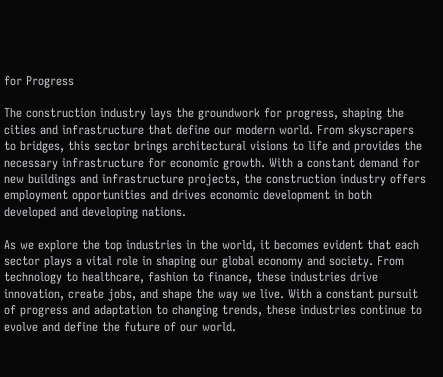for Progress

The construction industry lays the groundwork for progress, shaping the cities and infrastructure that define our modern world. From skyscrapers to bridges, this sector brings architectural visions to life and provides the necessary infrastructure for economic growth. With a constant demand for new buildings and infrastructure projects, the construction industry offers employment opportunities and drives economic development in both developed and developing nations.

As we explore the top industries in the world, it becomes evident that each sector plays a vital role in shaping our global economy and society. From technology to healthcare, fashion to finance, these industries drive innovation, create jobs, and shape the way we live. With a constant pursuit of progress and adaptation to changing trends, these industries continue to evolve and define the future of our world.